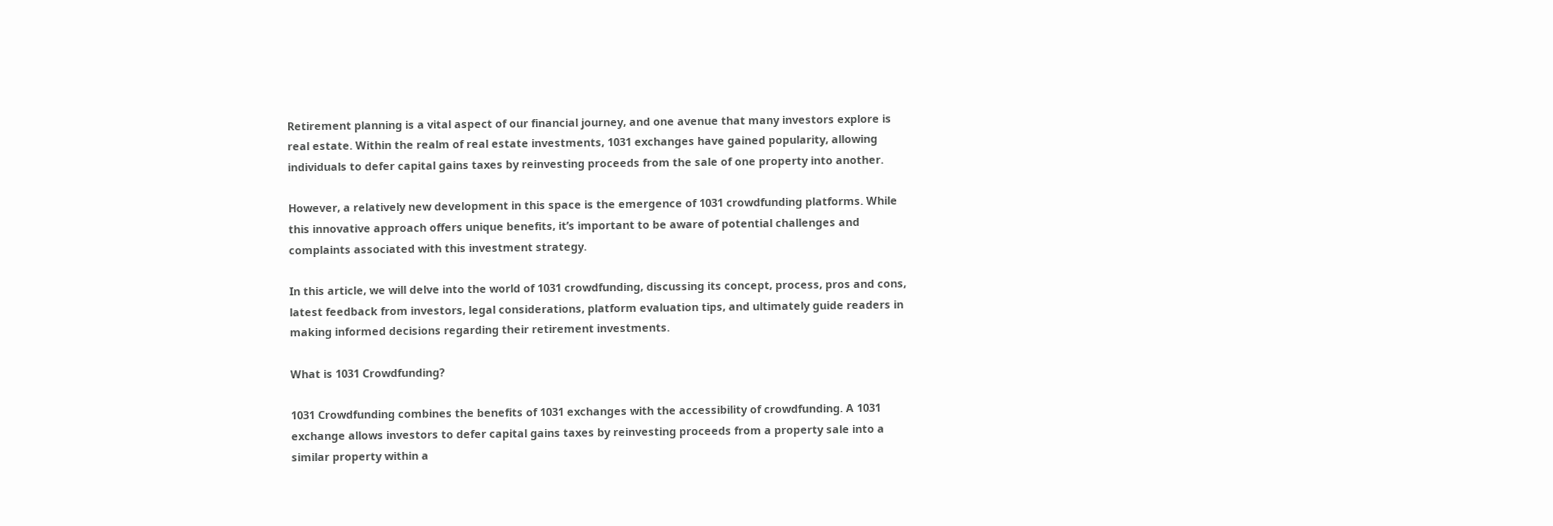Retirement planning is a vital aspect of our financial journey, and one avenue that many investors explore is real estate. Within the realm of real estate investments, 1031 exchanges have gained popularity, allowing individuals to defer capital gains taxes by reinvesting proceeds from the sale of one property into another.

However, a relatively new development in this space is the emergence of 1031 crowdfunding platforms. While this innovative approach offers unique benefits, it’s important to be aware of potential challenges and complaints associated with this investment strategy.

In this article, we will delve into the world of 1031 crowdfunding, discussing its concept, process, pros and cons, latest feedback from investors, legal considerations, platform evaluation tips, and ultimately guide readers in making informed decisions regarding their retirement investments.

What is 1031 Crowdfunding?

1031 Crowdfunding combines the benefits of 1031 exchanges with the accessibility of crowdfunding. A 1031 exchange allows investors to defer capital gains taxes by reinvesting proceeds from a property sale into a similar property within a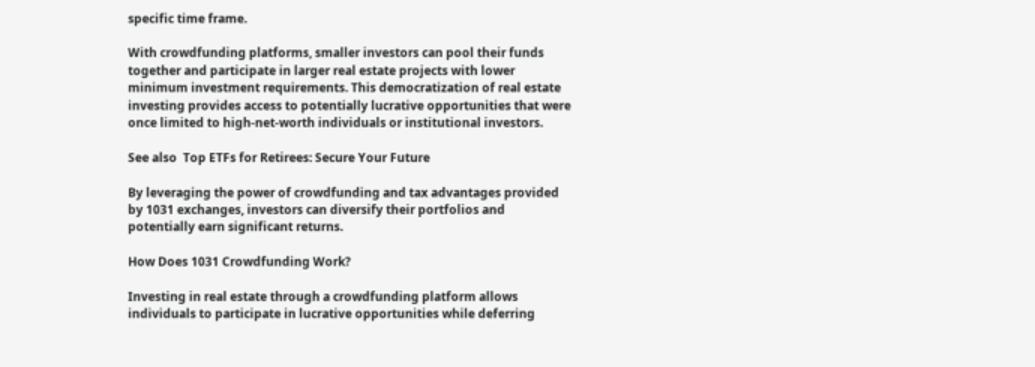specific time frame.

With crowdfunding platforms, smaller investors can pool their funds together and participate in larger real estate projects with lower minimum investment requirements. This democratization of real estate investing provides access to potentially lucrative opportunities that were once limited to high-net-worth individuals or institutional investors.

See also  Top ETFs for Retirees: Secure Your Future

By leveraging the power of crowdfunding and tax advantages provided by 1031 exchanges, investors can diversify their portfolios and potentially earn significant returns.

How Does 1031 Crowdfunding Work?

Investing in real estate through a crowdfunding platform allows individuals to participate in lucrative opportunities while deferring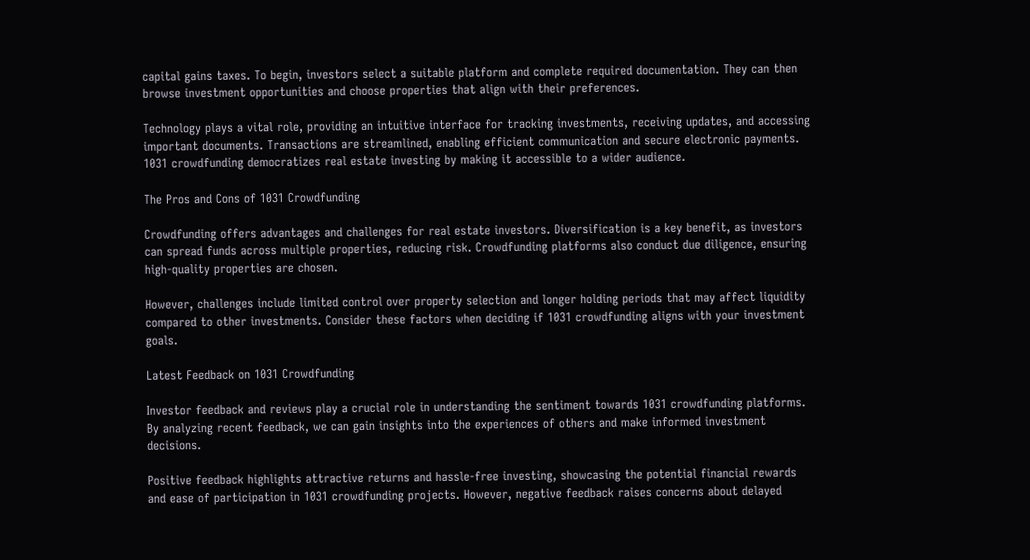capital gains taxes. To begin, investors select a suitable platform and complete required documentation. They can then browse investment opportunities and choose properties that align with their preferences.

Technology plays a vital role, providing an intuitive interface for tracking investments, receiving updates, and accessing important documents. Transactions are streamlined, enabling efficient communication and secure electronic payments. 1031 crowdfunding democratizes real estate investing by making it accessible to a wider audience.

The Pros and Cons of 1031 Crowdfunding

Crowdfunding offers advantages and challenges for real estate investors. Diversification is a key benefit, as investors can spread funds across multiple properties, reducing risk. Crowdfunding platforms also conduct due diligence, ensuring high-quality properties are chosen.

However, challenges include limited control over property selection and longer holding periods that may affect liquidity compared to other investments. Consider these factors when deciding if 1031 crowdfunding aligns with your investment goals.

Latest Feedback on 1031 Crowdfunding

Investor feedback and reviews play a crucial role in understanding the sentiment towards 1031 crowdfunding platforms. By analyzing recent feedback, we can gain insights into the experiences of others and make informed investment decisions.

Positive feedback highlights attractive returns and hassle-free investing, showcasing the potential financial rewards and ease of participation in 1031 crowdfunding projects. However, negative feedback raises concerns about delayed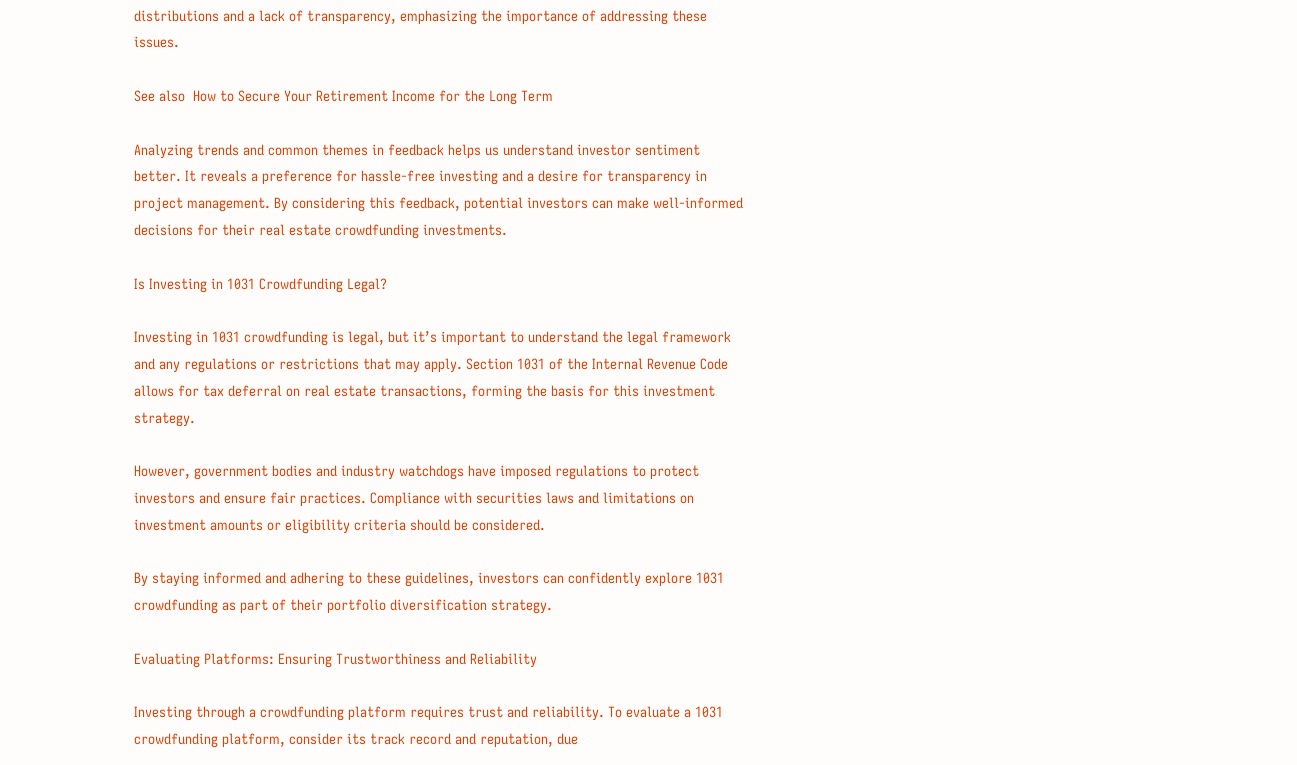distributions and a lack of transparency, emphasizing the importance of addressing these issues.

See also  How to Secure Your Retirement Income for the Long Term

Analyzing trends and common themes in feedback helps us understand investor sentiment better. It reveals a preference for hassle-free investing and a desire for transparency in project management. By considering this feedback, potential investors can make well-informed decisions for their real estate crowdfunding investments.

Is Investing in 1031 Crowdfunding Legal?

Investing in 1031 crowdfunding is legal, but it’s important to understand the legal framework and any regulations or restrictions that may apply. Section 1031 of the Internal Revenue Code allows for tax deferral on real estate transactions, forming the basis for this investment strategy.

However, government bodies and industry watchdogs have imposed regulations to protect investors and ensure fair practices. Compliance with securities laws and limitations on investment amounts or eligibility criteria should be considered.

By staying informed and adhering to these guidelines, investors can confidently explore 1031 crowdfunding as part of their portfolio diversification strategy.

Evaluating Platforms: Ensuring Trustworthiness and Reliability

Investing through a crowdfunding platform requires trust and reliability. To evaluate a 1031 crowdfunding platform, consider its track record and reputation, due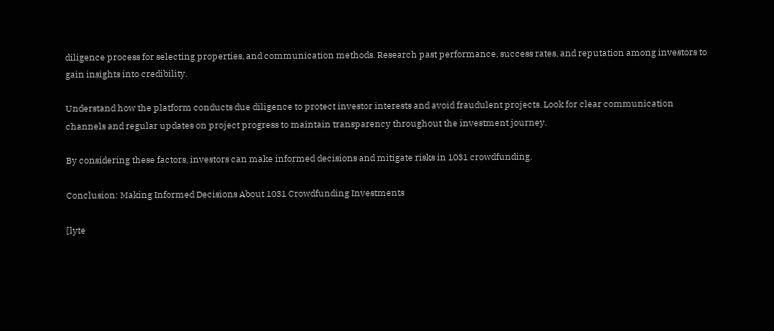diligence process for selecting properties, and communication methods. Research past performance, success rates, and reputation among investors to gain insights into credibility.

Understand how the platform conducts due diligence to protect investor interests and avoid fraudulent projects. Look for clear communication channels and regular updates on project progress to maintain transparency throughout the investment journey.

By considering these factors, investors can make informed decisions and mitigate risks in 1031 crowdfunding.

Conclusion: Making Informed Decisions About 1031 Crowdfunding Investments

[lyte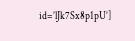id=’lJk7Sx8p1pU’]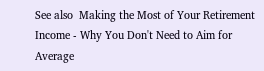See also  Making the Most of Your Retirement Income - Why You Don't Need to Aim for Average